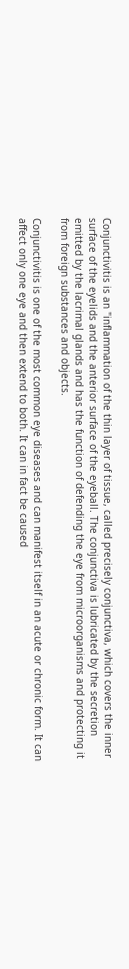Conjunctivitis is an "inflammation of the thin layer of tissue, called precisely conjunctiva, which covers the inner surface of the eyelids and the anterior surface of the eyeball. The conjunctiva is lubricated by the secretion emitted by the lacrimal glands and has the function of defending the eye from microorganisms and protecting it from foreign substances and objects.

Conjunctivitis is one of the most common eye diseases and can manifest itself in an acute or chronic form. It can affect only one eye and then extend to both. It can in fact be caused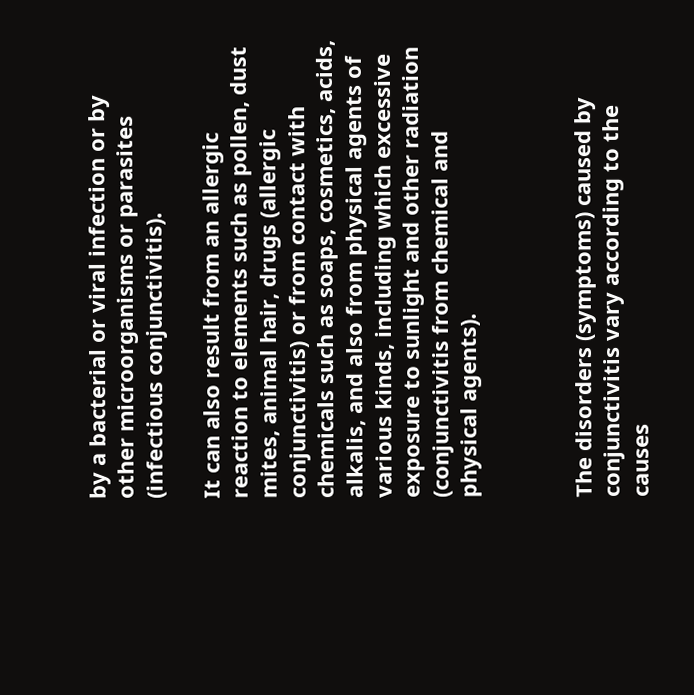by a bacterial or viral infection or by other microorganisms or parasites (infectious conjunctivitis).

It can also result from an allergic reaction to elements such as pollen, dust mites, animal hair, drugs (allergic conjunctivitis) or from contact with chemicals such as soaps, cosmetics, acids, alkalis, and also from physical agents of various kinds, including which excessive exposure to sunlight and other radiation (conjunctivitis from chemical and physical agents).



The disorders (symptoms) caused by conjunctivitis vary according to the causes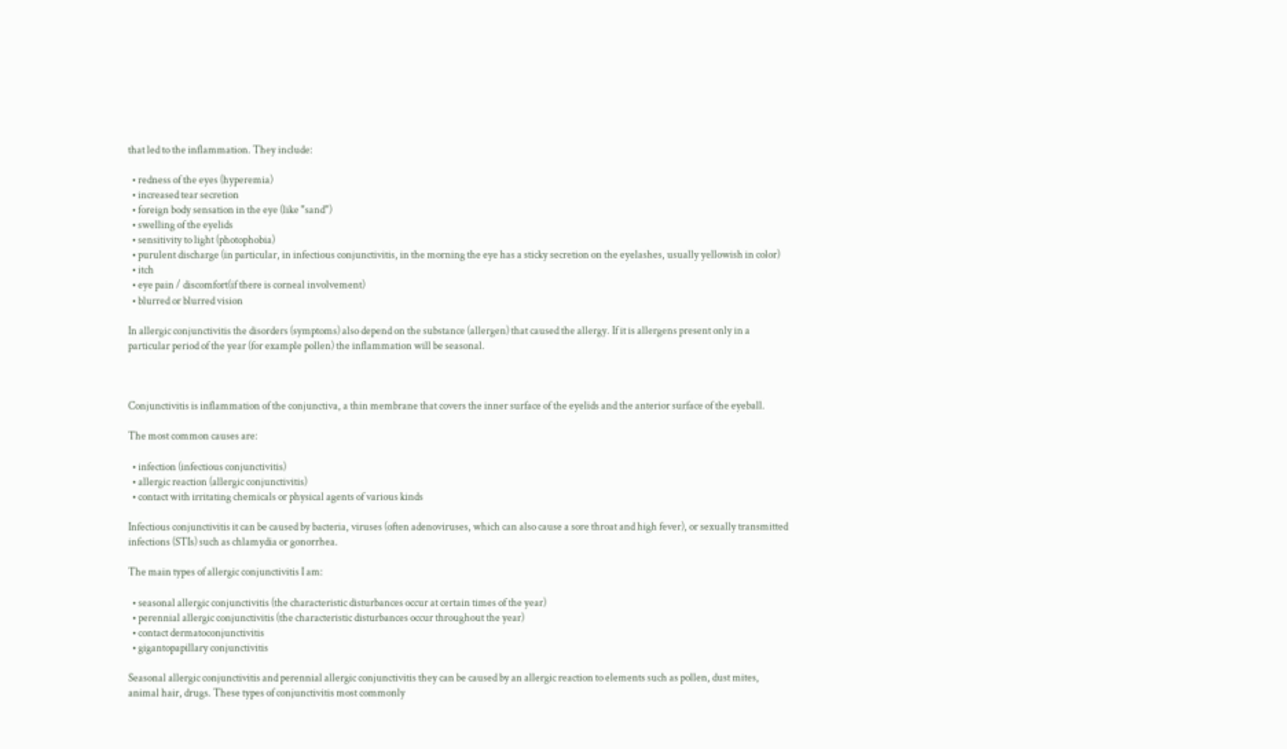that led to the inflammation. They include:

  • redness of the eyes (hyperemia)
  • increased tear secretion
  • foreign body sensation in the eye (like "sand")
  • swelling of the eyelids
  • sensitivity to light (photophobia)
  • purulent discharge (in particular, in infectious conjunctivitis, in the morning the eye has a sticky secretion on the eyelashes, usually yellowish in color)
  • itch
  • eye pain / discomfort(if there is corneal involvement)
  • blurred or blurred vision

In allergic conjunctivitis the disorders (symptoms) also depend on the substance (allergen) that caused the allergy. If it is allergens present only in a particular period of the year (for example pollen) the inflammation will be seasonal.



Conjunctivitis is inflammation of the conjunctiva, a thin membrane that covers the inner surface of the eyelids and the anterior surface of the eyeball.

The most common causes are:

  • infection (infectious conjunctivitis)
  • allergic reaction (allergic conjunctivitis)
  • contact with irritating chemicals or physical agents of various kinds

Infectious conjunctivitis it can be caused by bacteria, viruses (often adenoviruses, which can also cause a sore throat and high fever), or sexually transmitted infections (STIs) such as chlamydia or gonorrhea.

The main types of allergic conjunctivitis I am:

  • seasonal allergic conjunctivitis (the characteristic disturbances occur at certain times of the year)
  • perennial allergic conjunctivitis (the characteristic disturbances occur throughout the year)
  • contact dermatoconjunctivitis
  • gigantopapillary conjunctivitis

Seasonal allergic conjunctivitis and perennial allergic conjunctivitis they can be caused by an allergic reaction to elements such as pollen, dust mites, animal hair, drugs. These types of conjunctivitis most commonly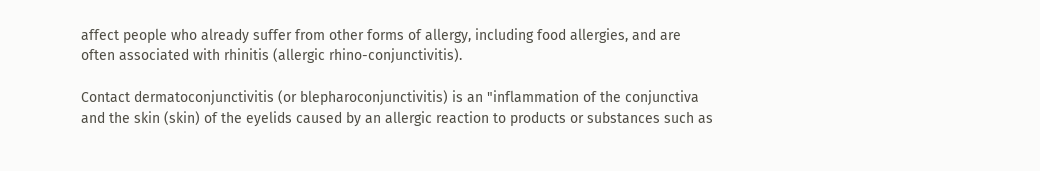affect people who already suffer from other forms of allergy, including food allergies, and are often associated with rhinitis (allergic rhino-conjunctivitis).

Contact dermatoconjunctivitis (or blepharoconjunctivitis) is an "inflammation of the conjunctiva and the skin (skin) of the eyelids caused by an allergic reaction to products or substances such as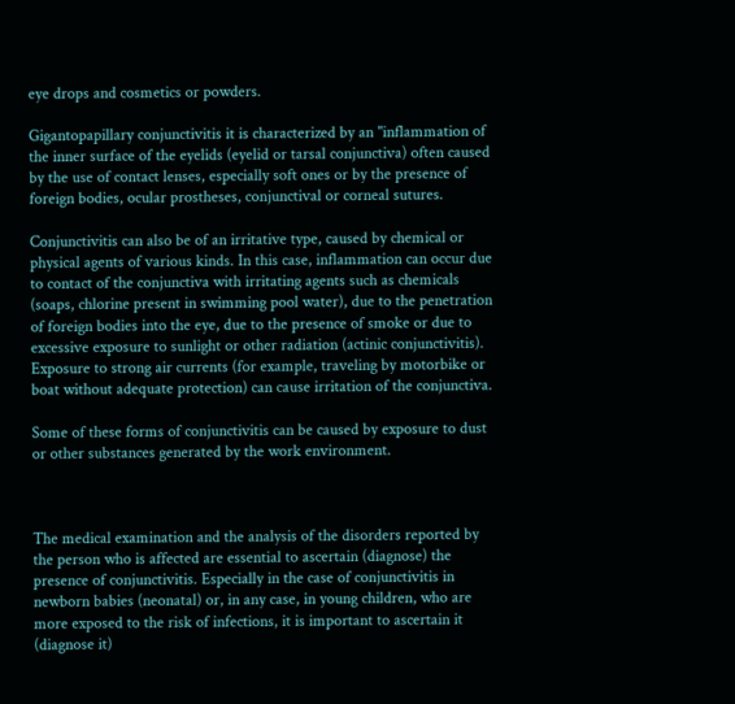eye drops and cosmetics or powders.

Gigantopapillary conjunctivitis it is characterized by an "inflammation of the inner surface of the eyelids (eyelid or tarsal conjunctiva) often caused by the use of contact lenses, especially soft ones or by the presence of foreign bodies, ocular prostheses, conjunctival or corneal sutures.

Conjunctivitis can also be of an irritative type, caused by chemical or physical agents of various kinds. In this case, inflammation can occur due to contact of the conjunctiva with irritating agents such as chemicals (soaps, chlorine present in swimming pool water), due to the penetration of foreign bodies into the eye, due to the presence of smoke or due to excessive exposure to sunlight or other radiation (actinic conjunctivitis). Exposure to strong air currents (for example, traveling by motorbike or boat without adequate protection) can cause irritation of the conjunctiva.

Some of these forms of conjunctivitis can be caused by exposure to dust or other substances generated by the work environment.



The medical examination and the analysis of the disorders reported by the person who is affected are essential to ascertain (diagnose) the presence of conjunctivitis. Especially in the case of conjunctivitis in newborn babies (neonatal) or, in any case, in young children, who are more exposed to the risk of infections, it is important to ascertain it (diagnose it)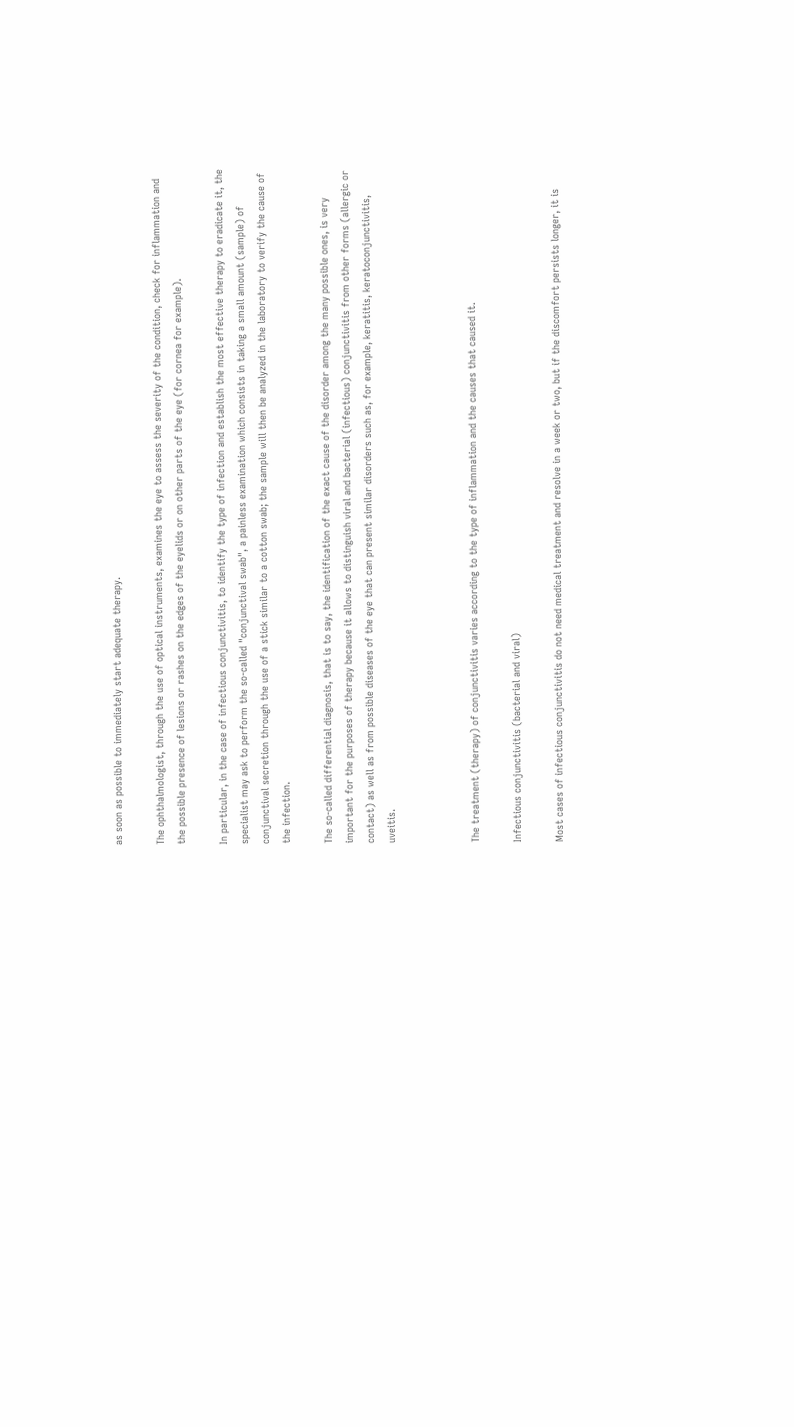as soon as possible to immediately start adequate therapy.

The ophthalmologist, through the use of optical instruments, examines the eye to assess the severity of the condition, check for inflammation and the possible presence of lesions or rashes on the edges of the eyelids or on other parts of the eye (for cornea for example).

In particular, in the case of infectious conjunctivitis, to identify the type of infection and establish the most effective therapy to eradicate it, the specialist may ask to perform the so-called "conjunctival swab", a painless examination which consists in taking a small amount (sample) of conjunctival secretion through the use of a stick similar to a cotton swab; the sample will then be analyzed in the laboratory to verify the cause of the infection.

The so-called differential diagnosis, that is to say, the identification of the exact cause of the disorder among the many possible ones, is very important for the purposes of therapy because it allows to distinguish viral and bacterial (infectious) conjunctivitis from other forms (allergic or contact) as well as from possible diseases of the eye that can present similar disorders such as, for example, keratitis, keratoconjunctivitis, uveitis.



The treatment (therapy) of conjunctivitis varies according to the type of inflammation and the causes that caused it.

Infectious conjunctivitis (bacterial and viral)

Most cases of infectious conjunctivitis do not need medical treatment and resolve in a week or two, but if the discomfort persists longer, it is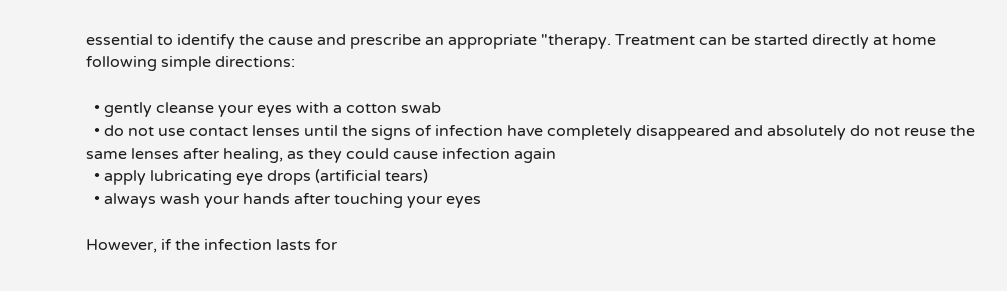essential to identify the cause and prescribe an appropriate "therapy. Treatment can be started directly at home following simple directions:

  • gently cleanse your eyes with a cotton swab
  • do not use contact lenses until the signs of infection have completely disappeared and absolutely do not reuse the same lenses after healing, as they could cause infection again
  • apply lubricating eye drops (artificial tears)
  • always wash your hands after touching your eyes

However, if the infection lasts for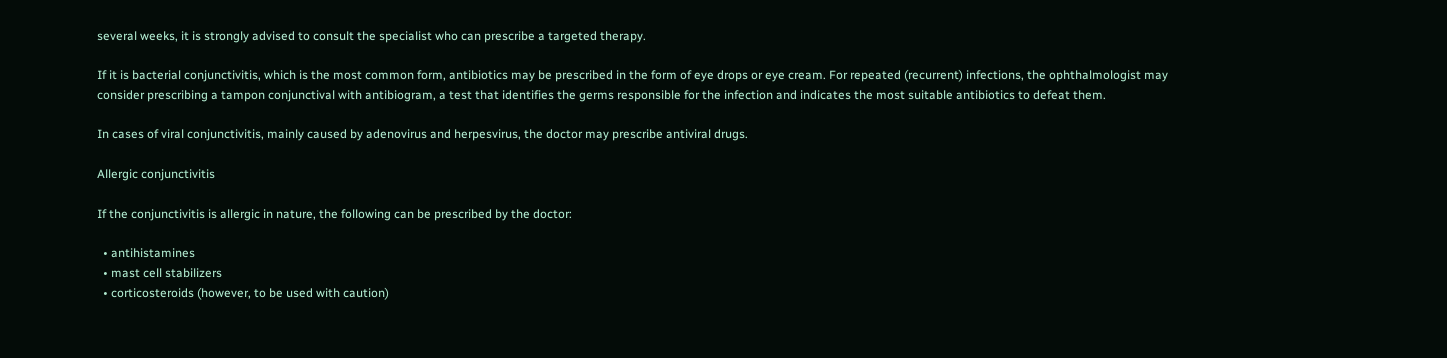several weeks, it is strongly advised to consult the specialist who can prescribe a targeted therapy.

If it is bacterial conjunctivitis, which is the most common form, antibiotics may be prescribed in the form of eye drops or eye cream. For repeated (recurrent) infections, the ophthalmologist may consider prescribing a tampon conjunctival with antibiogram, a test that identifies the germs responsible for the infection and indicates the most suitable antibiotics to defeat them.

In cases of viral conjunctivitis, mainly caused by adenovirus and herpesvirus, the doctor may prescribe antiviral drugs.

Allergic conjunctivitis

If the conjunctivitis is allergic in nature, the following can be prescribed by the doctor:

  • antihistamines
  • mast cell stabilizers
  • corticosteroids (however, to be used with caution)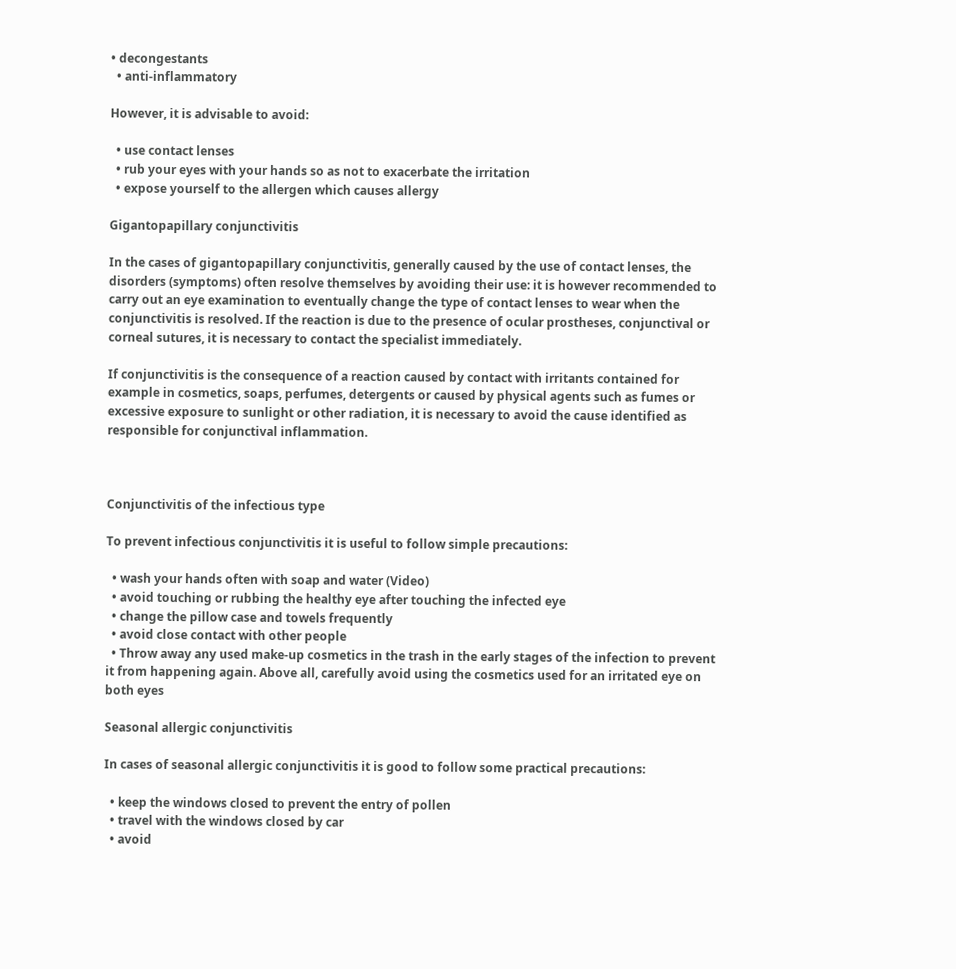• decongestants
  • anti-inflammatory

However, it is advisable to avoid:

  • use contact lenses
  • rub your eyes with your hands so as not to exacerbate the irritation
  • expose yourself to the allergen which causes allergy

Gigantopapillary conjunctivitis

In the cases of gigantopapillary conjunctivitis, generally caused by the use of contact lenses, the disorders (symptoms) often resolve themselves by avoiding their use: it is however recommended to carry out an eye examination to eventually change the type of contact lenses to wear when the conjunctivitis is resolved. If the reaction is due to the presence of ocular prostheses, conjunctival or corneal sutures, it is necessary to contact the specialist immediately.

If conjunctivitis is the consequence of a reaction caused by contact with irritants contained for example in cosmetics, soaps, perfumes, detergents or caused by physical agents such as fumes or excessive exposure to sunlight or other radiation, it is necessary to avoid the cause identified as responsible for conjunctival inflammation.



Conjunctivitis of the infectious type

To prevent infectious conjunctivitis it is useful to follow simple precautions:

  • wash your hands often with soap and water (Video)
  • avoid touching or rubbing the healthy eye after touching the infected eye
  • change the pillow case and towels frequently
  • avoid close contact with other people
  • Throw away any used make-up cosmetics in the trash in the early stages of the infection to prevent it from happening again. Above all, carefully avoid using the cosmetics used for an irritated eye on both eyes

Seasonal allergic conjunctivitis

In cases of seasonal allergic conjunctivitis it is good to follow some practical precautions:

  • keep the windows closed to prevent the entry of pollen
  • travel with the windows closed by car
  • avoid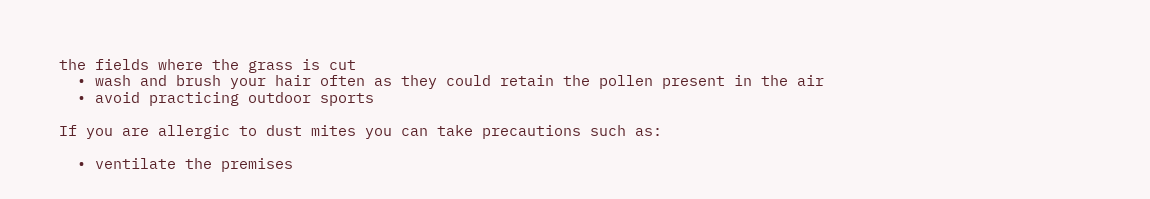the fields where the grass is cut
  • wash and brush your hair often as they could retain the pollen present in the air
  • avoid practicing outdoor sports

If you are allergic to dust mites you can take precautions such as:

  • ventilate the premises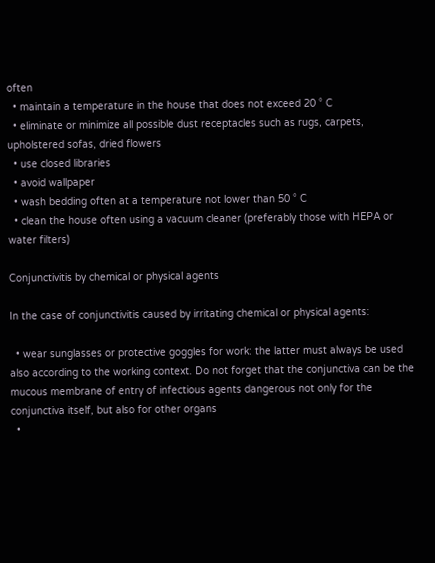often
  • maintain a temperature in the house that does not exceed 20 ° C
  • eliminate or minimize all possible dust receptacles such as rugs, carpets, upholstered sofas, dried flowers
  • use closed libraries
  • avoid wallpaper
  • wash bedding often at a temperature not lower than 50 ° C
  • clean the house often using a vacuum cleaner (preferably those with HEPA or water filters)

Conjunctivitis by chemical or physical agents

In the case of conjunctivitis caused by irritating chemical or physical agents:

  • wear sunglasses or protective goggles for work: the latter must always be used also according to the working context. Do not forget that the conjunctiva can be the mucous membrane of entry of infectious agents dangerous not only for the conjunctiva itself, but also for other organs
  •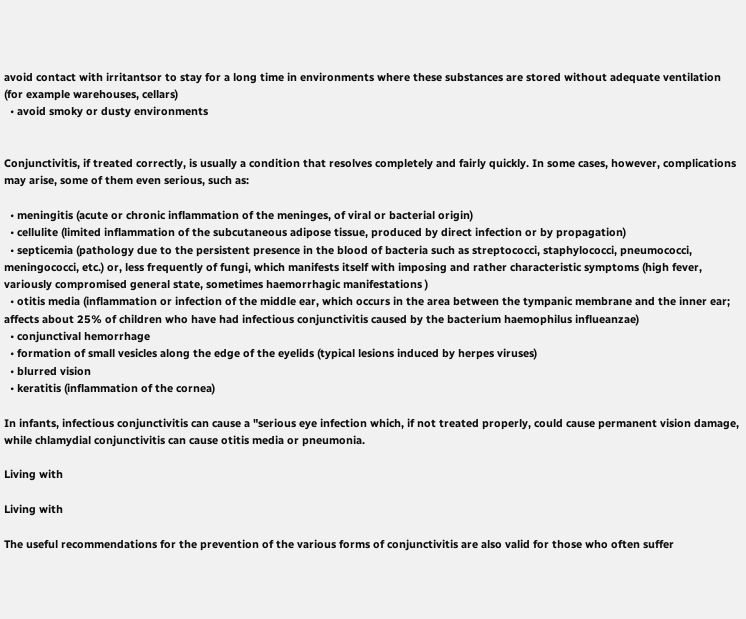avoid contact with irritantsor to stay for a long time in environments where these substances are stored without adequate ventilation (for example warehouses, cellars)
  • avoid smoky or dusty environments


Conjunctivitis, if treated correctly, is usually a condition that resolves completely and fairly quickly. In some cases, however, complications may arise, some of them even serious, such as:

  • meningitis (acute or chronic inflammation of the meninges, of viral or bacterial origin)
  • cellulite (limited inflammation of the subcutaneous adipose tissue, produced by direct infection or by propagation)
  • septicemia (pathology due to the persistent presence in the blood of bacteria such as streptococci, staphylococci, pneumococci, meningococci, etc.) or, less frequently of fungi, which manifests itself with imposing and rather characteristic symptoms (high fever, variously compromised general state, sometimes haemorrhagic manifestations )
  • otitis media (inflammation or infection of the middle ear, which occurs in the area between the tympanic membrane and the inner ear; affects about 25% of children who have had infectious conjunctivitis caused by the bacterium haemophilus influeanzae)
  • conjunctival hemorrhage
  • formation of small vesicles along the edge of the eyelids (typical lesions induced by herpes viruses)
  • blurred vision
  • keratitis (inflammation of the cornea)

In infants, infectious conjunctivitis can cause a "serious eye infection which, if not treated properly, could cause permanent vision damage, while chlamydial conjunctivitis can cause otitis media or pneumonia.

Living with

Living with

The useful recommendations for the prevention of the various forms of conjunctivitis are also valid for those who often suffer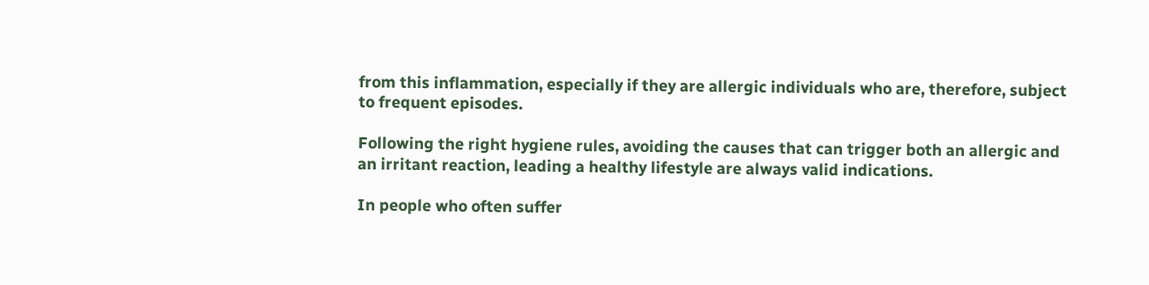from this inflammation, especially if they are allergic individuals who are, therefore, subject to frequent episodes.

Following the right hygiene rules, avoiding the causes that can trigger both an allergic and an irritant reaction, leading a healthy lifestyle are always valid indications.

In people who often suffer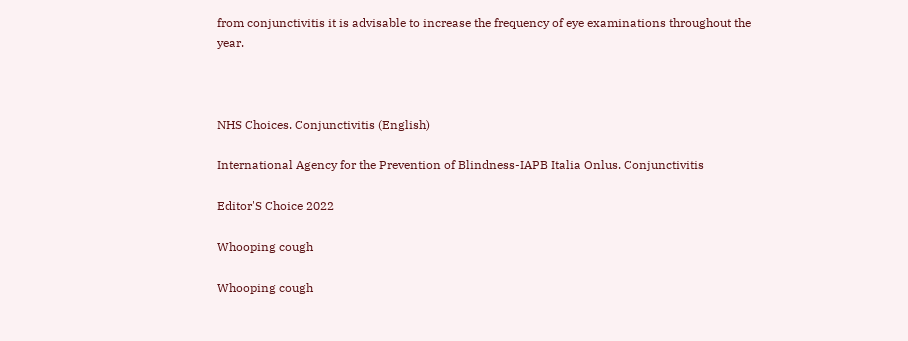from conjunctivitis it is advisable to increase the frequency of eye examinations throughout the year.



NHS Choices. Conjunctivitis (English)

International Agency for the Prevention of Blindness-IAPB Italia Onlus. Conjunctivitis

Editor'S Choice 2022

Whooping cough

Whooping cough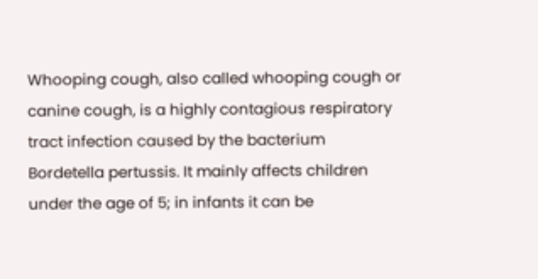Whooping cough, also called whooping cough or canine cough, is a highly contagious respiratory tract infection caused by the bacterium Bordetella pertussis. It mainly affects children under the age of 5; in infants it can be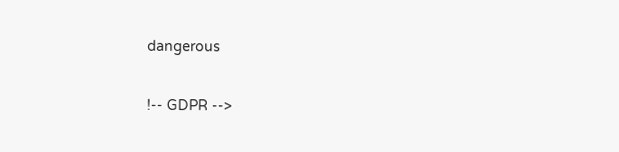dangerous

!-- GDPR -->